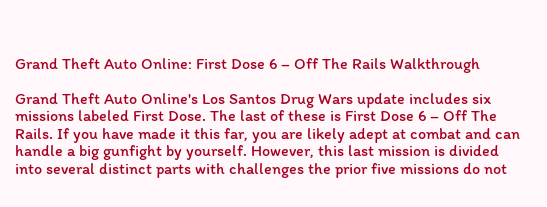Grand Theft Auto Online: First Dose 6 – Off The Rails Walkthrough

Grand Theft Auto Online's Los Santos Drug Wars update includes six missions labeled First Dose. The last of these is First Dose 6 – Off The Rails. If you have made it this far, you are likely adept at combat and can handle a big gunfight by yourself. However, this last mission is divided into several distinct parts with challenges the prior five missions do not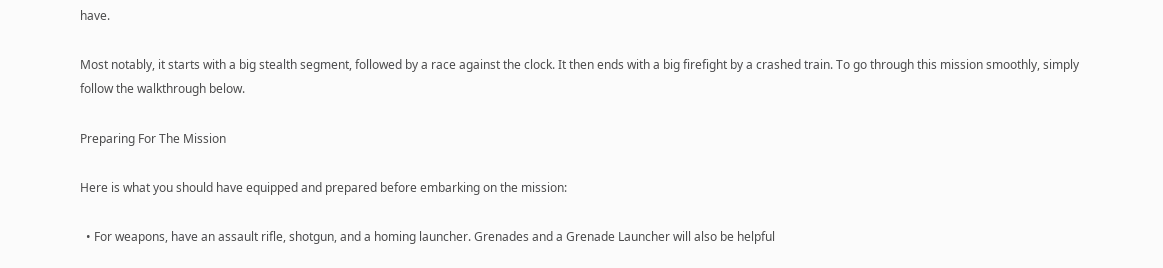have.

Most notably, it starts with a big stealth segment, followed by a race against the clock. It then ends with a big firefight by a crashed train. To go through this mission smoothly, simply follow the walkthrough below.

Preparing For The Mission

Here is what you should have equipped and prepared before embarking on the mission:

  • For weapons, have an assault rifle, shotgun, and a homing launcher. Grenades and a Grenade Launcher will also be helpful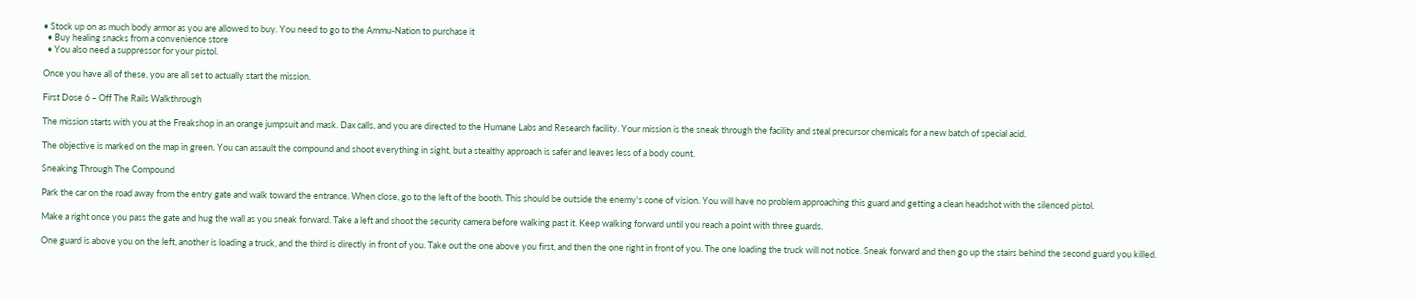• Stock up on as much body armor as you are allowed to buy. You need to go to the Ammu-Nation to purchase it
  • Buy healing snacks from a convenience store
  • You also need a suppressor for your pistol.

Once you have all of these, you are all set to actually start the mission.

First Dose 6 – Off The Rails Walkthrough

The mission starts with you at the Freakshop in an orange jumpsuit and mask. Dax calls, and you are directed to the Humane Labs and Research facility. Your mission is the sneak through the facility and steal precursor chemicals for a new batch of special acid.

The objective is marked on the map in green. You can assault the compound and shoot everything in sight, but a stealthy approach is safer and leaves less of a body count.

Sneaking Through The Compound

Park the car on the road away from the entry gate and walk toward the entrance. When close, go to the left of the booth. This should be outside the enemy's cone of vision. You will have no problem approaching this guard and getting a clean headshot with the silenced pistol.

Make a right once you pass the gate and hug the wall as you sneak forward. Take a left and shoot the security camera before walking past it. Keep walking forward until you reach a point with three guards.

One guard is above you on the left, another is loading a truck, and the third is directly in front of you. Take out the one above you first, and then the one right in front of you. The one loading the truck will not notice. Sneak forward and then go up the stairs behind the second guard you killed.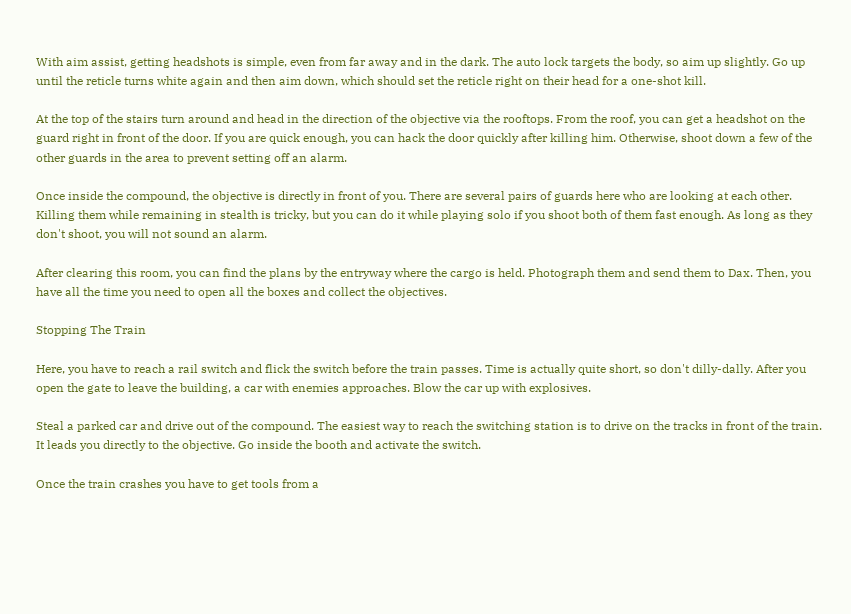With aim assist, getting headshots is simple, even from far away and in the dark. The auto lock targets the body, so aim up slightly. Go up until the reticle turns white again and then aim down, which should set the reticle right on their head for a one-shot kill.

At the top of the stairs turn around and head in the direction of the objective via the rooftops. From the roof, you can get a headshot on the guard right in front of the door. If you are quick enough, you can hack the door quickly after killing him. Otherwise, shoot down a few of the other guards in the area to prevent setting off an alarm.

Once inside the compound, the objective is directly in front of you. There are several pairs of guards here who are looking at each other. Killing them while remaining in stealth is tricky, but you can do it while playing solo if you shoot both of them fast enough. As long as they don't shoot, you will not sound an alarm.

After clearing this room, you can find the plans by the entryway where the cargo is held. Photograph them and send them to Dax. Then, you have all the time you need to open all the boxes and collect the objectives.

Stopping The Train

Here, you have to reach a rail switch and flick the switch before the train passes. Time is actually quite short, so don't dilly-dally. After you open the gate to leave the building, a car with enemies approaches. Blow the car up with explosives.

Steal a parked car and drive out of the compound. The easiest way to reach the switching station is to drive on the tracks in front of the train. It leads you directly to the objective. Go inside the booth and activate the switch.

Once the train crashes you have to get tools from a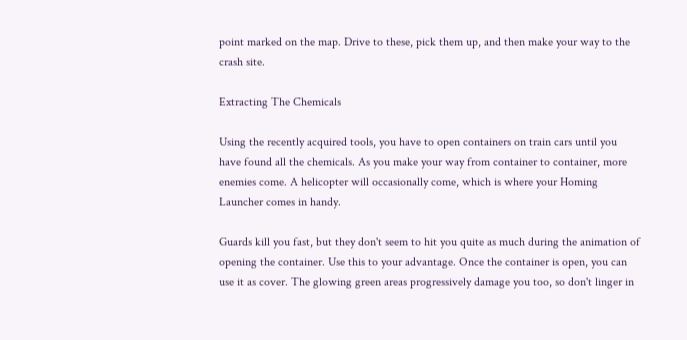point marked on the map. Drive to these, pick them up, and then make your way to the crash site.

Extracting The Chemicals

Using the recently acquired tools, you have to open containers on train cars until you have found all the chemicals. As you make your way from container to container, more enemies come. A helicopter will occasionally come, which is where your Homing Launcher comes in handy.

Guards kill you fast, but they don't seem to hit you quite as much during the animation of opening the container. Use this to your advantage. Once the container is open, you can use it as cover. The glowing green areas progressively damage you too, so don't linger in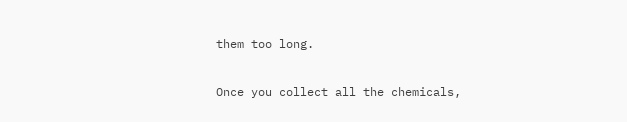them too long.

Once you collect all the chemicals,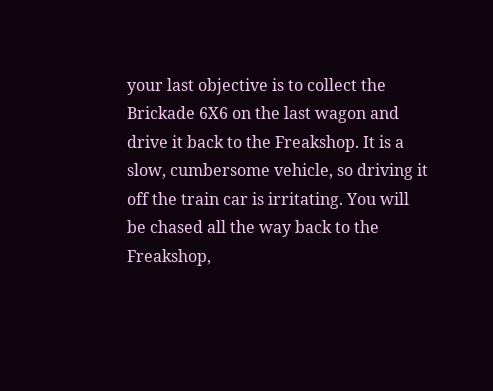your last objective is to collect the Brickade 6X6 on the last wagon and drive it back to the Freakshop. It is a slow, cumbersome vehicle, so driving it off the train car is irritating. You will be chased all the way back to the Freakshop,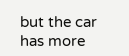but the car has more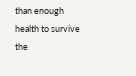than enough health to survive the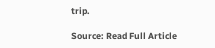trip.

Source: Read Full Article